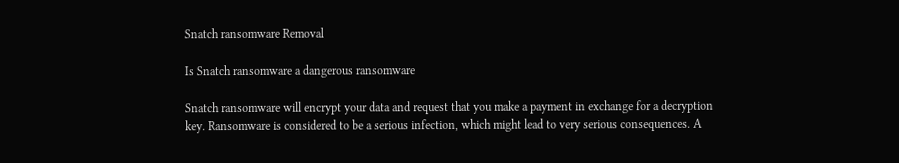Snatch ransomware Removal

Is Snatch ransomware a dangerous ransomware

Snatch ransomware will encrypt your data and request that you make a payment in exchange for a decryption key. Ransomware is considered to be a serious infection, which might lead to very serious consequences. A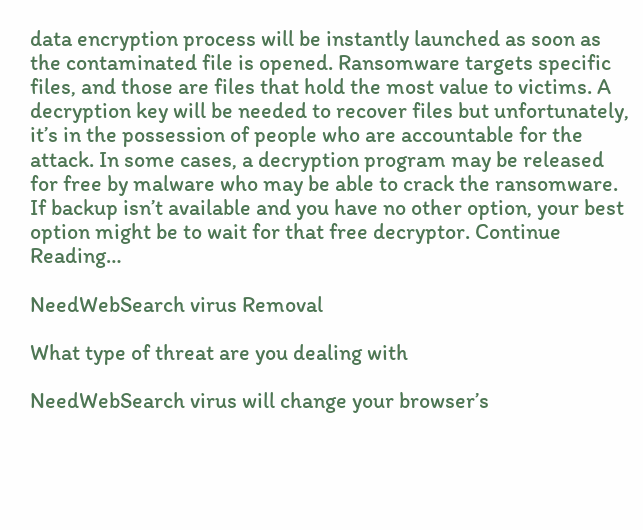data encryption process will be instantly launched as soon as the contaminated file is opened. Ransomware targets specific files, and those are files that hold the most value to victims. A decryption key will be needed to recover files but unfortunately, it’s in the possession of people who are accountable for the attack. In some cases, a decryption program may be released for free by malware who may be able to crack the ransomware. If backup isn’t available and you have no other option, your best option might be to wait for that free decryptor. Continue Reading…

NeedWebSearch virus Removal

What type of threat are you dealing with

NeedWebSearch virus will change your browser’s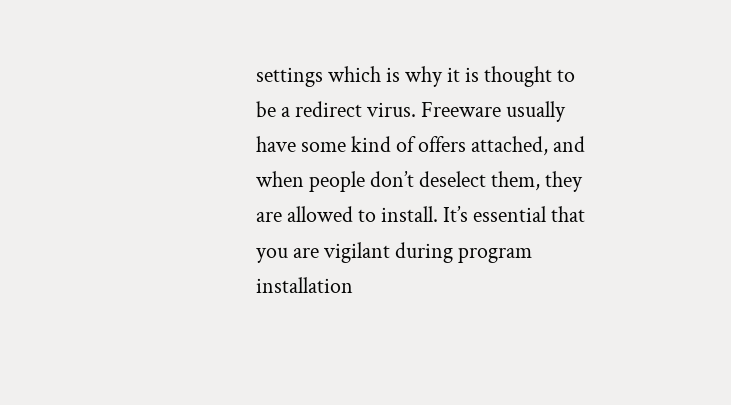settings which is why it is thought to be a redirect virus. Freeware usually have some kind of offers attached, and when people don’t deselect them, they are allowed to install. It’s essential that you are vigilant during program installation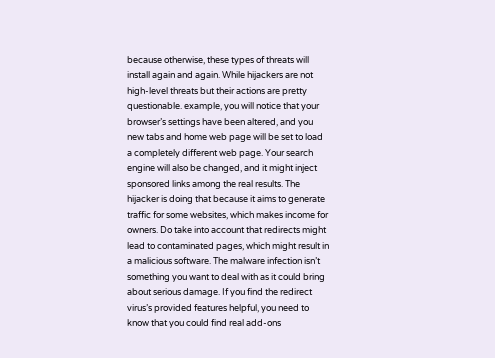because otherwise, these types of threats will install again and again. While hijackers are not high-level threats but their actions are pretty questionable. example, you will notice that your browser’s settings have been altered, and you new tabs and home web page will be set to load a completely different web page. Your search engine will also be changed, and it might inject sponsored links among the real results. The hijacker is doing that because it aims to generate traffic for some websites, which makes income for owners. Do take into account that redirects might lead to contaminated pages, which might result in a malicious software. The malware infection isn’t something you want to deal with as it could bring about serious damage. If you find the redirect virus’s provided features helpful, you need to know that you could find real add-ons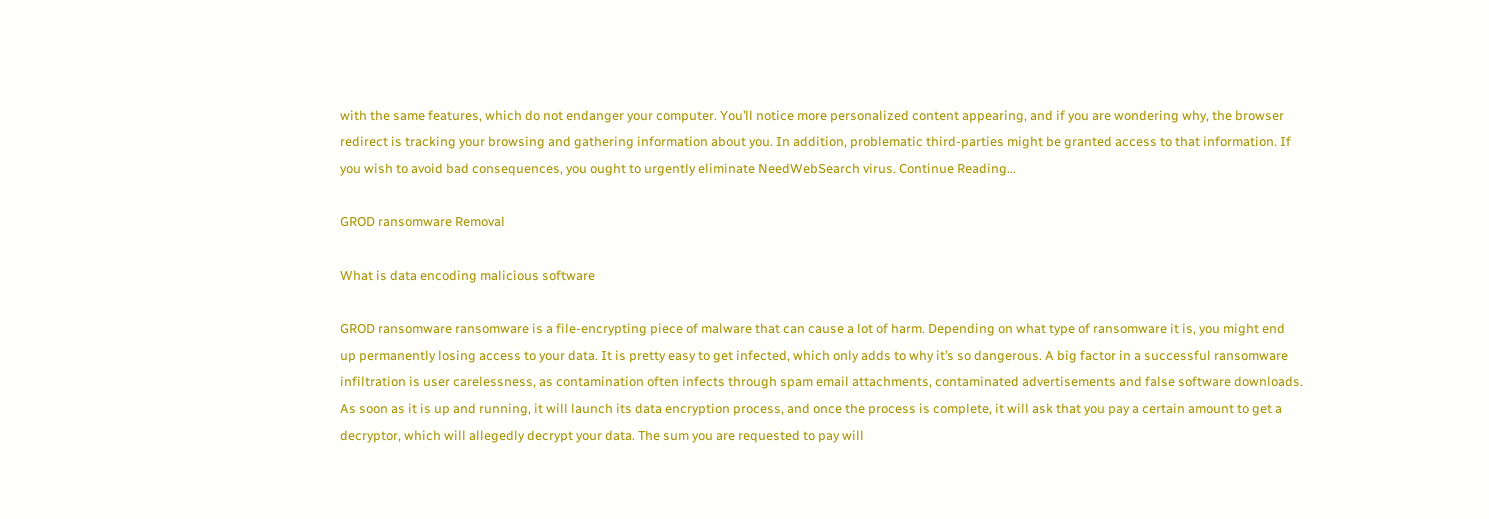with the same features, which do not endanger your computer. You’ll notice more personalized content appearing, and if you are wondering why, the browser redirect is tracking your browsing and gathering information about you. In addition, problematic third-parties might be granted access to that information. If you wish to avoid bad consequences, you ought to urgently eliminate NeedWebSearch virus. Continue Reading…

GROD ransomware Removal

What is data encoding malicious software

GROD ransomware ransomware is a file-encrypting piece of malware that can cause a lot of harm. Depending on what type of ransomware it is, you might end up permanently losing access to your data. It is pretty easy to get infected, which only adds to why it’s so dangerous. A big factor in a successful ransomware infiltration is user carelessness, as contamination often infects through spam email attachments, contaminated advertisements and false software downloads. As soon as it is up and running, it will launch its data encryption process, and once the process is complete, it will ask that you pay a certain amount to get a decryptor, which will allegedly decrypt your data. The sum you are requested to pay will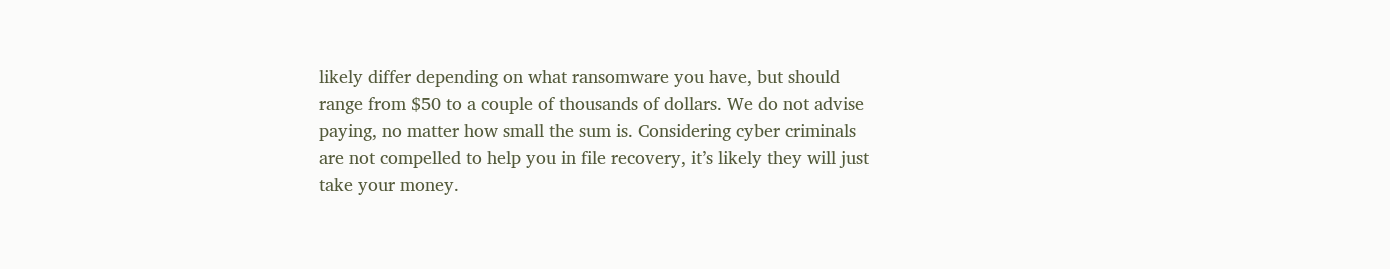likely differ depending on what ransomware you have, but should range from $50 to a couple of thousands of dollars. We do not advise paying, no matter how small the sum is. Considering cyber criminals are not compelled to help you in file recovery, it’s likely they will just take your money.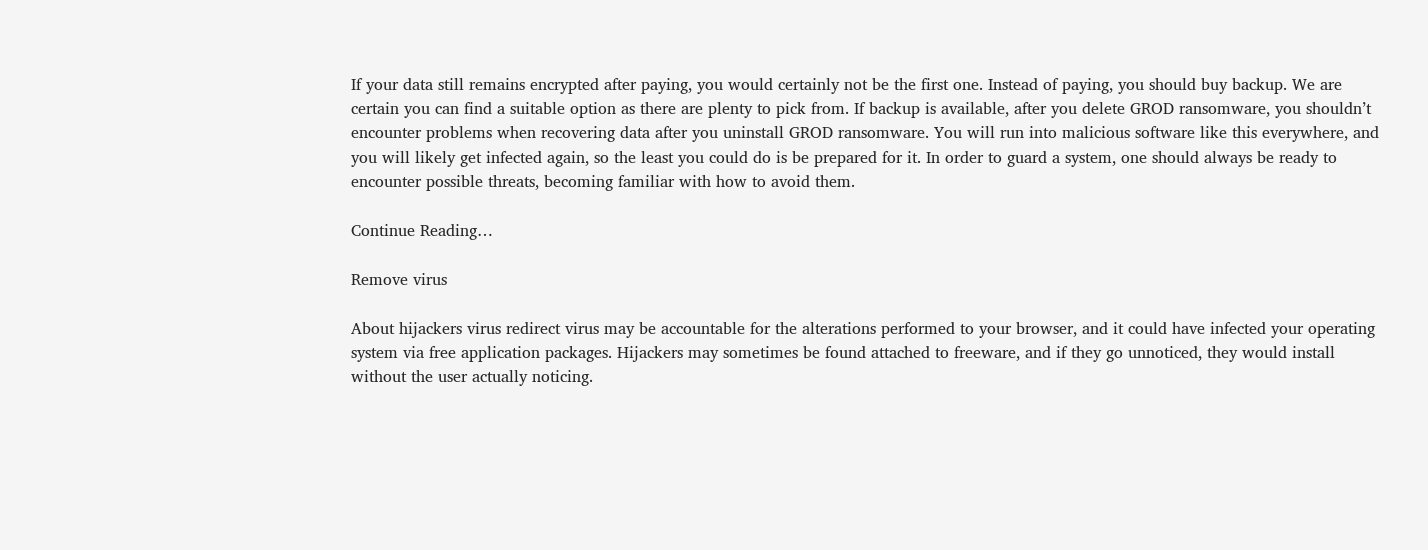If your data still remains encrypted after paying, you would certainly not be the first one. Instead of paying, you should buy backup. We are certain you can find a suitable option as there are plenty to pick from. If backup is available, after you delete GROD ransomware, you shouldn’t encounter problems when recovering data after you uninstall GROD ransomware. You will run into malicious software like this everywhere, and you will likely get infected again, so the least you could do is be prepared for it. In order to guard a system, one should always be ready to encounter possible threats, becoming familiar with how to avoid them.

Continue Reading…

Remove virus

About hijackers virus redirect virus may be accountable for the alterations performed to your browser, and it could have infected your operating system via free application packages. Hijackers may sometimes be found attached to freeware, and if they go unnoticed, they would install without the user actually noticing.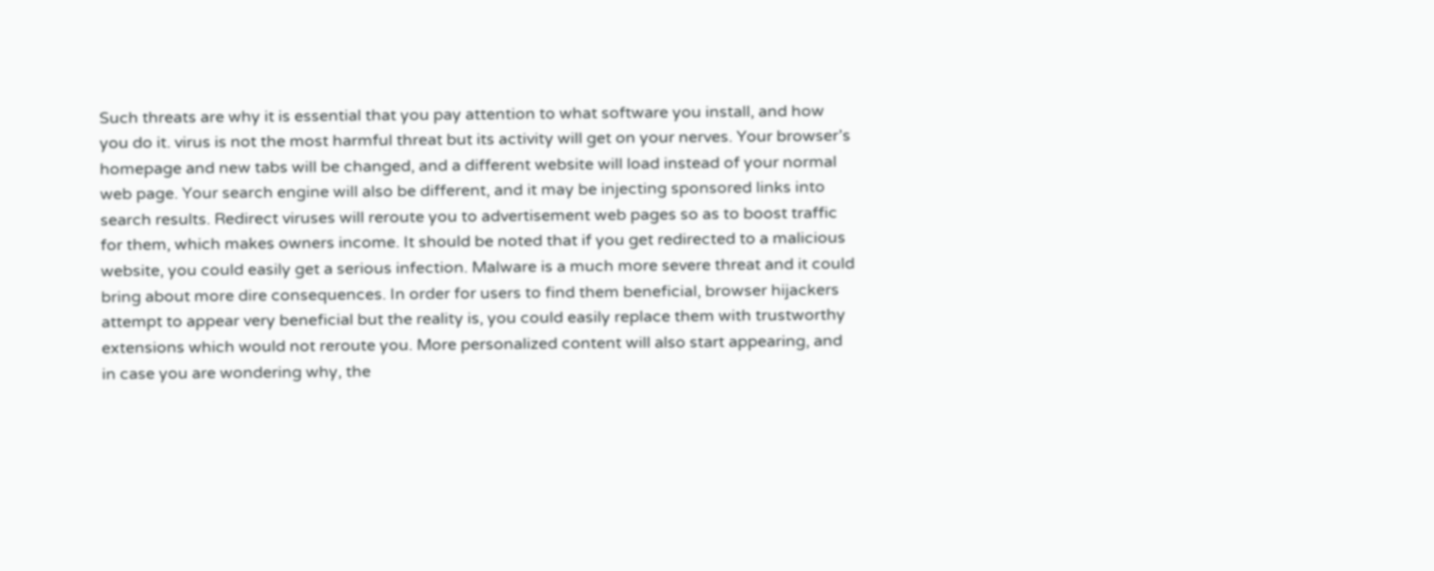Such threats are why it is essential that you pay attention to what software you install, and how you do it. virus is not the most harmful threat but its activity will get on your nerves. Your browser’s homepage and new tabs will be changed, and a different website will load instead of your normal web page. Your search engine will also be different, and it may be injecting sponsored links into search results. Redirect viruses will reroute you to advertisement web pages so as to boost traffic for them, which makes owners income. It should be noted that if you get redirected to a malicious website, you could easily get a serious infection. Malware is a much more severe threat and it could bring about more dire consequences. In order for users to find them beneficial, browser hijackers attempt to appear very beneficial but the reality is, you could easily replace them with trustworthy extensions which would not reroute you. More personalized content will also start appearing, and in case you are wondering why, the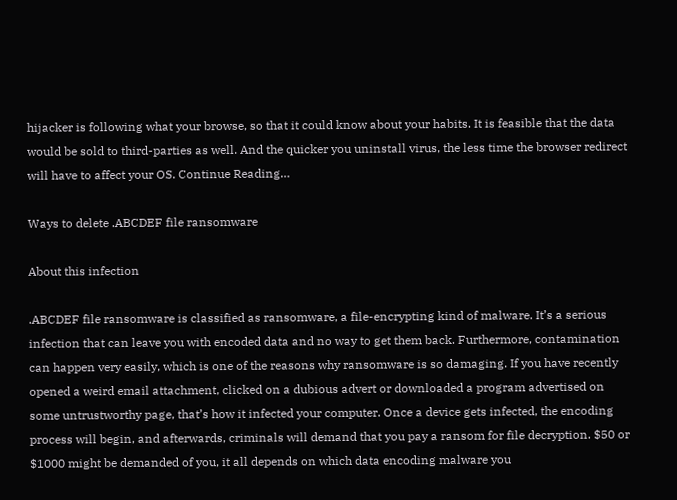hijacker is following what your browse, so that it could know about your habits. It is feasible that the data would be sold to third-parties as well. And the quicker you uninstall virus, the less time the browser redirect will have to affect your OS. Continue Reading…

Ways to delete .ABCDEF file ransomware

About this infection

.ABCDEF file ransomware is classified as ransomware, a file-encrypting kind of malware. It’s a serious infection that can leave you with encoded data and no way to get them back. Furthermore, contamination can happen very easily, which is one of the reasons why ransomware is so damaging. If you have recently opened a weird email attachment, clicked on a dubious advert or downloaded a program advertised on some untrustworthy page, that’s how it infected your computer. Once a device gets infected, the encoding process will begin, and afterwards, criminals will demand that you pay a ransom for file decryption. $50 or $1000 might be demanded of you, it all depends on which data encoding malware you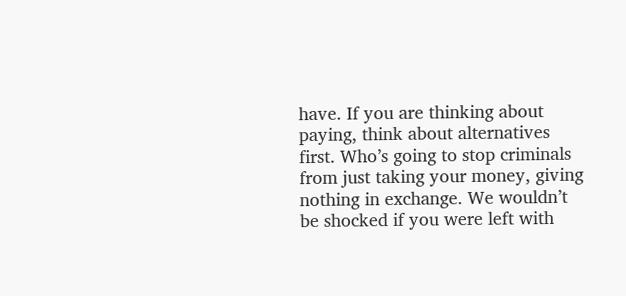have. If you are thinking about paying, think about alternatives first. Who’s going to stop criminals from just taking your money, giving nothing in exchange. We wouldn’t be shocked if you were left with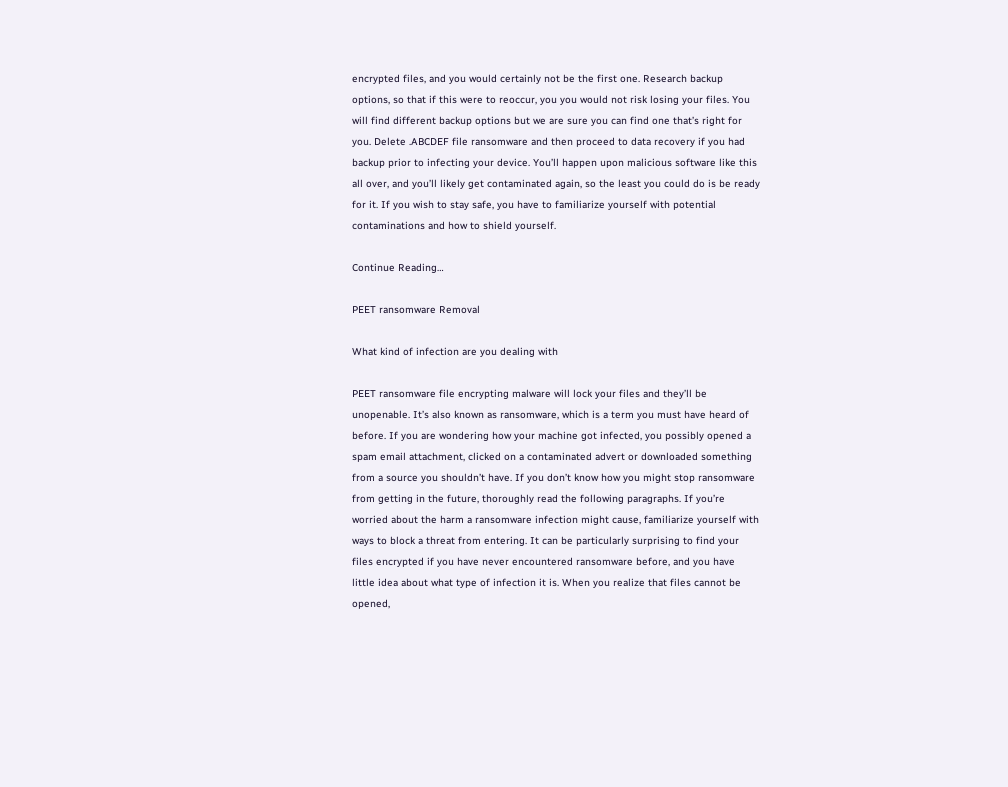encrypted files, and you would certainly not be the first one. Research backup options, so that if this were to reoccur, you you would not risk losing your files. You will find different backup options but we are sure you can find one that’s right for you. Delete .ABCDEF file ransomware and then proceed to data recovery if you had backup prior to infecting your device. You’ll happen upon malicious software like this all over, and you’ll likely get contaminated again, so the least you could do is be ready for it. If you wish to stay safe, you have to familiarize yourself with potential contaminations and how to shield yourself.

Continue Reading…

PEET ransomware Removal

What kind of infection are you dealing with

PEET ransomware file encrypting malware will lock your files and they’ll be unopenable. It’s also known as ransomware, which is a term you must have heard of before. If you are wondering how your machine got infected, you possibly opened a spam email attachment, clicked on a contaminated advert or downloaded something from a source you shouldn’t have. If you don’t know how you might stop ransomware from getting in the future, thoroughly read the following paragraphs. If you’re worried about the harm a ransomware infection might cause, familiarize yourself with ways to block a threat from entering. It can be particularly surprising to find your files encrypted if you have never encountered ransomware before, and you have little idea about what type of infection it is. When you realize that files cannot be opened,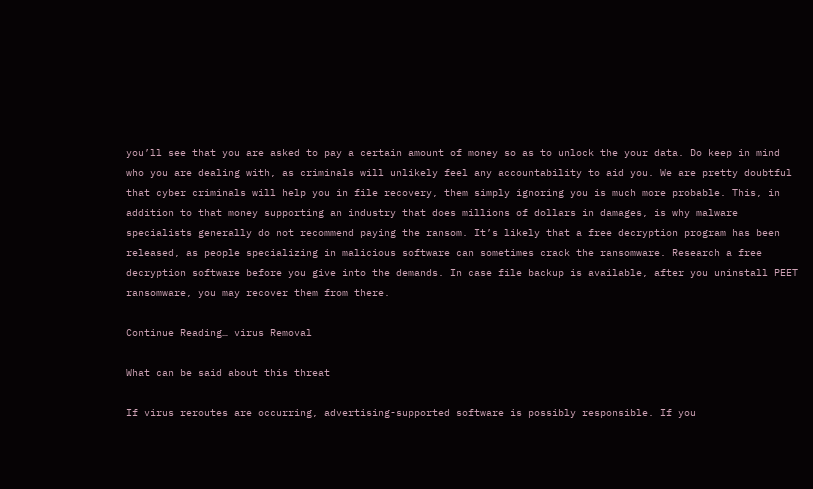you’ll see that you are asked to pay a certain amount of money so as to unlock the your data. Do keep in mind who you are dealing with, as criminals will unlikely feel any accountability to aid you. We are pretty doubtful that cyber criminals will help you in file recovery, them simply ignoring you is much more probable. This, in addition to that money supporting an industry that does millions of dollars in damages, is why malware specialists generally do not recommend paying the ransom. It’s likely that a free decryption program has been released, as people specializing in malicious software can sometimes crack the ransomware. Research a free decryption software before you give into the demands. In case file backup is available, after you uninstall PEET ransomware, you may recover them from there.

Continue Reading… virus Removal

What can be said about this threat

If virus reroutes are occurring, advertising-supported software is possibly responsible. If you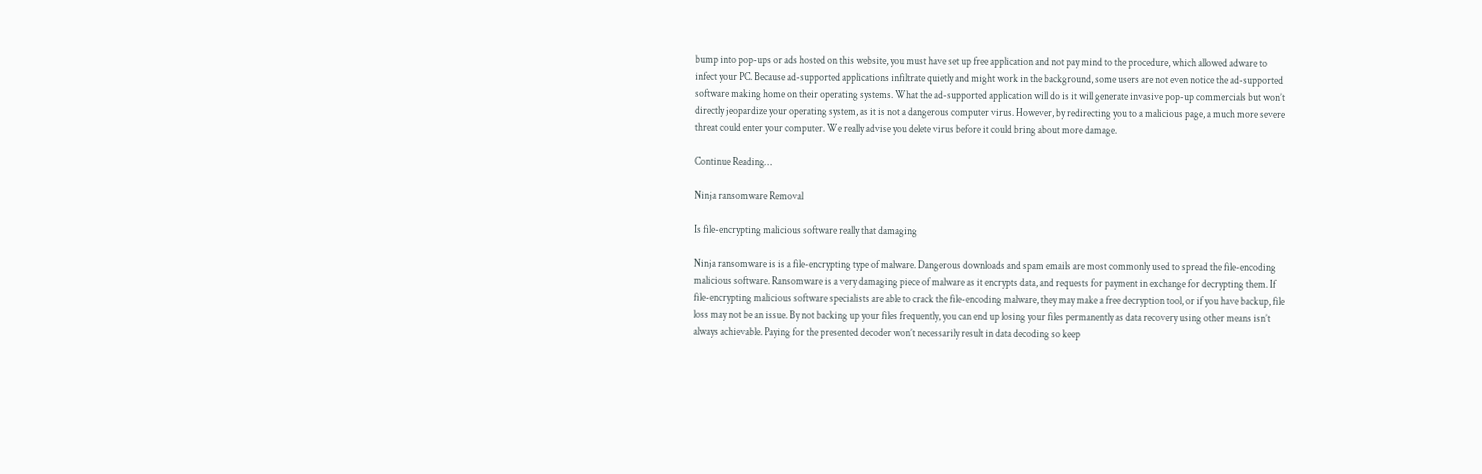bump into pop-ups or ads hosted on this website, you must have set up free application and not pay mind to the procedure, which allowed adware to infect your PC. Because ad-supported applications infiltrate quietly and might work in the background, some users are not even notice the ad-supported software making home on their operating systems. What the ad-supported application will do is it will generate invasive pop-up commercials but won’t directly jeopardize your operating system, as it is not a dangerous computer virus. However, by redirecting you to a malicious page, a much more severe threat could enter your computer. We really advise you delete virus before it could bring about more damage.

Continue Reading…

Ninja ransomware Removal

Is file-encrypting malicious software really that damaging

Ninja ransomware is is a file-encrypting type of malware. Dangerous downloads and spam emails are most commonly used to spread the file-encoding malicious software. Ransomware is a very damaging piece of malware as it encrypts data, and requests for payment in exchange for decrypting them. If file-encrypting malicious software specialists are able to crack the file-encoding malware, they may make a free decryption tool, or if you have backup, file loss may not be an issue. By not backing up your files frequently, you can end up losing your files permanently as data recovery using other means isn’t always achievable. Paying for the presented decoder won’t necessarily result in data decoding so keep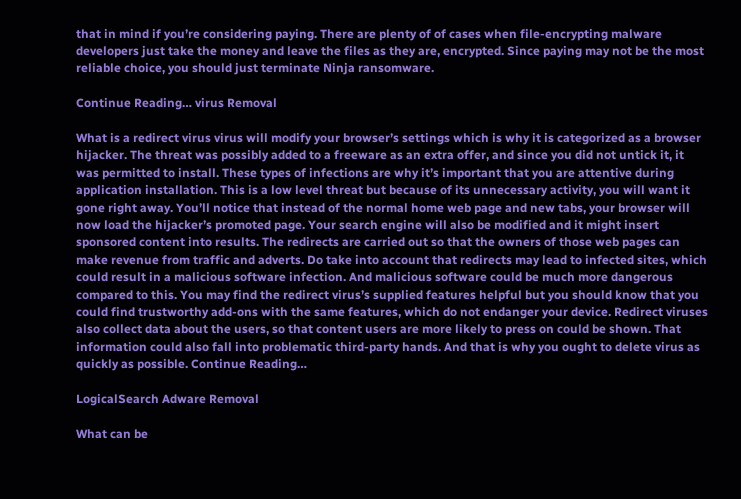that in mind if you’re considering paying. There are plenty of of cases when file-encrypting malware developers just take the money and leave the files as they are, encrypted. Since paying may not be the most reliable choice, you should just terminate Ninja ransomware.

Continue Reading… virus Removal

What is a redirect virus virus will modify your browser’s settings which is why it is categorized as a browser hijacker. The threat was possibly added to a freeware as an extra offer, and since you did not untick it, it was permitted to install. These types of infections are why it’s important that you are attentive during application installation. This is a low level threat but because of its unnecessary activity, you will want it gone right away. You’ll notice that instead of the normal home web page and new tabs, your browser will now load the hijacker’s promoted page. Your search engine will also be modified and it might insert sponsored content into results. The redirects are carried out so that the owners of those web pages can make revenue from traffic and adverts. Do take into account that redirects may lead to infected sites, which could result in a malicious software infection. And malicious software could be much more dangerous compared to this. You may find the redirect virus’s supplied features helpful but you should know that you could find trustworthy add-ons with the same features, which do not endanger your device. Redirect viruses also collect data about the users, so that content users are more likely to press on could be shown. That information could also fall into problematic third-party hands. And that is why you ought to delete virus as quickly as possible. Continue Reading…

LogicalSearch Adware Removal

What can be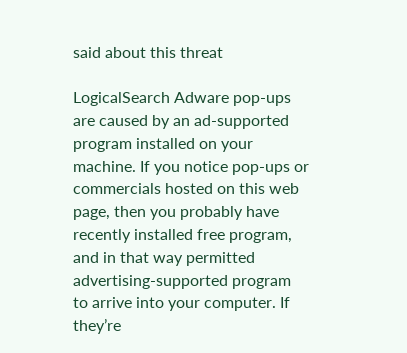said about this threat

LogicalSearch Adware pop-ups are caused by an ad-supported program installed on your machine. If you notice pop-ups or commercials hosted on this web page, then you probably have recently installed free program, and in that way permitted advertising-supported program to arrive into your computer. If they’re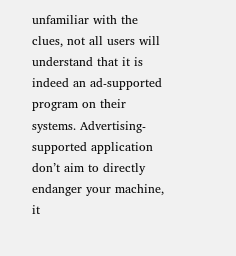unfamiliar with the clues, not all users will understand that it is indeed an ad-supported program on their systems. Advertising-supported application don’t aim to directly endanger your machine, it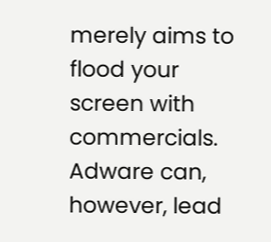merely aims to flood your screen with commercials. Adware can, however, lead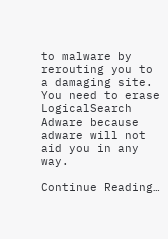to malware by rerouting you to a damaging site. You need to erase LogicalSearch Adware because adware will not aid you in any way.

Continue Reading…